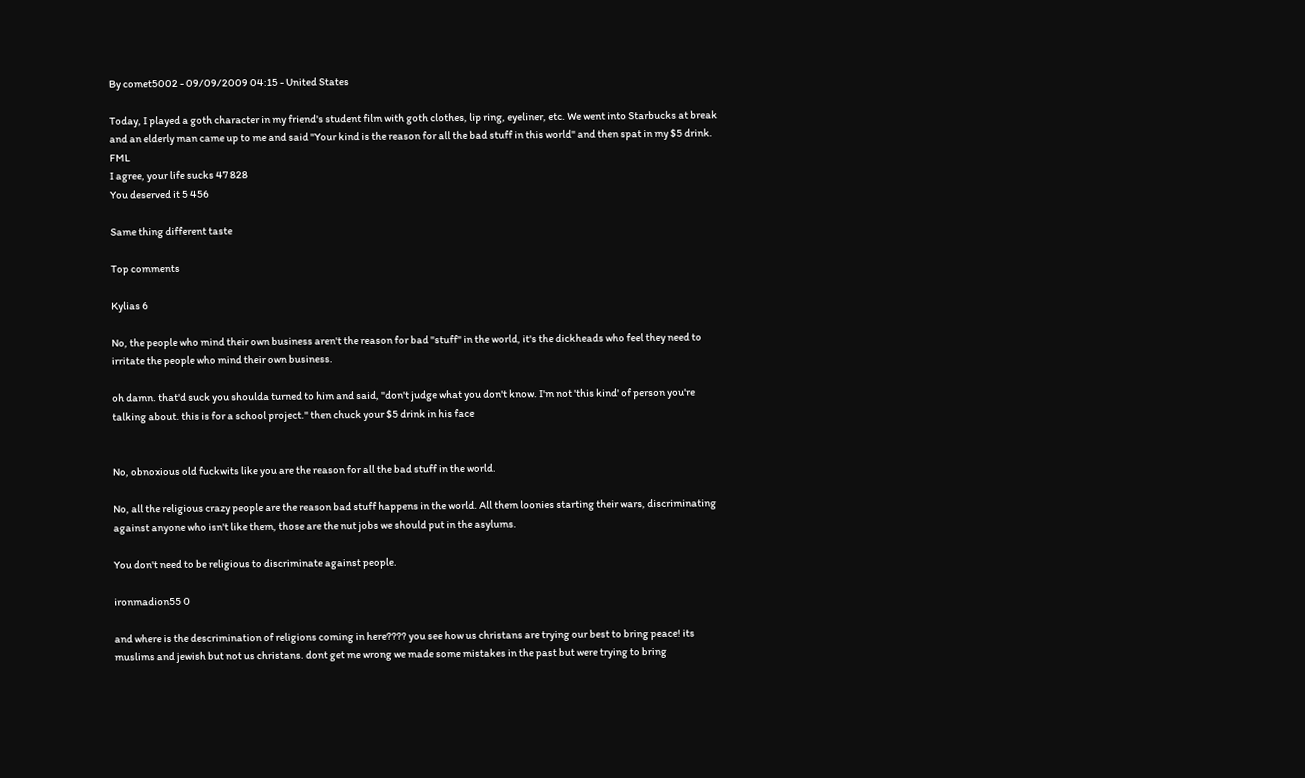By comet5002 - 09/09/2009 04:15 - United States

Today, I played a goth character in my friend's student film with goth clothes, lip ring, eyeliner, etc. We went into Starbucks at break and an elderly man came up to me and said "Your kind is the reason for all the bad stuff in this world" and then spat in my $5 drink. FML
I agree, your life sucks 47 828
You deserved it 5 456

Same thing different taste

Top comments

Kylias 6

No, the people who mind their own business aren't the reason for bad "stuff" in the world, it's the dickheads who feel they need to irritate the people who mind their own business.

oh damn. that'd suck you shoulda turned to him and said, "don't judge what you don't know. I'm not 'this kind' of person you're talking about. this is for a school project." then chuck your $5 drink in his face


No, obnoxious old fuckwits like you are the reason for all the bad stuff in the world.

No, all the religious crazy people are the reason bad stuff happens in the world. All them loonies starting their wars, discriminating against anyone who isn't like them, those are the nut jobs we should put in the asylums.

You don't need to be religious to discriminate against people.

ironmadion55 0

and where is the descrimination of religions coming in here???? you see how us christans are trying our best to bring peace! its muslims and jewish but not us christans. dont get me wrong we made some mistakes in the past but were trying to bring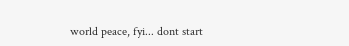world peace, fyi... dont start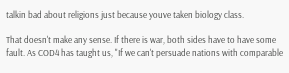talkin bad about religions just because youve taken biology class.

That doesn't make any sense. If there is war, both sides have to have some fault. As COD4 has taught us, "If we can't persuade nations with comparable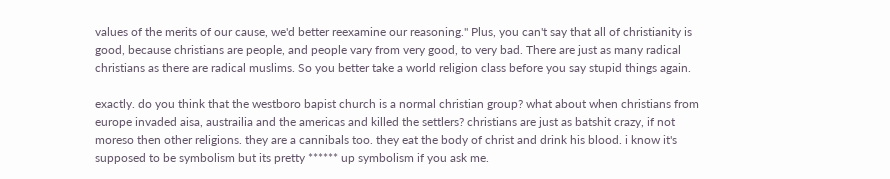values of the merits of our cause, we'd better reexamine our reasoning." Plus, you can't say that all of christianity is good, because christians are people, and people vary from very good, to very bad. There are just as many radical christians as there are radical muslims. So you better take a world religion class before you say stupid things again.

exactly. do you think that the westboro bapist church is a normal christian group? what about when christians from europe invaded aisa, austrailia and the americas and killed the settlers? christians are just as batshit crazy, if not moreso then other religions. they are a cannibals too. they eat the body of christ and drink his blood. i know it's supposed to be symbolism but its pretty ****** up symbolism if you ask me.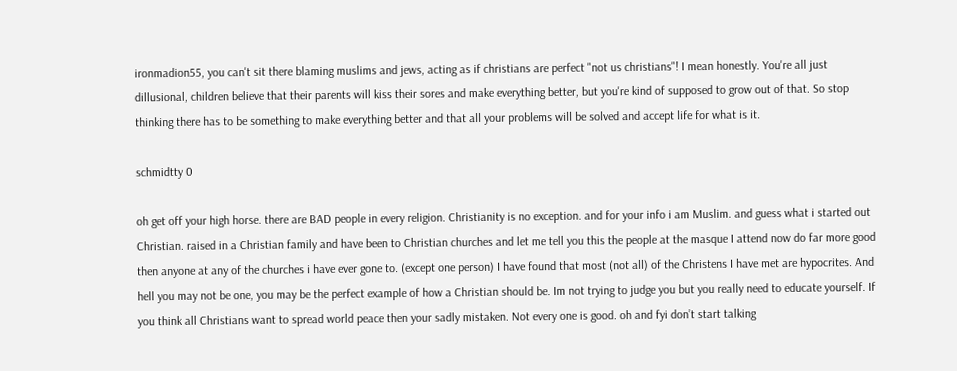ironmadion55, you can't sit there blaming muslims and jews, acting as if christians are perfect "not us christians"! I mean honestly. You're all just dillusional, children believe that their parents will kiss their sores and make everything better, but you're kind of supposed to grow out of that. So stop thinking there has to be something to make everything better and that all your problems will be solved and accept life for what is it.

schmidtty 0

oh get off your high horse. there are BAD people in every religion. Christianity is no exception. and for your info i am Muslim. and guess what i started out Christian. raised in a Christian family and have been to Christian churches and let me tell you this the people at the masque I attend now do far more good then anyone at any of the churches i have ever gone to. (except one person) I have found that most (not all) of the Christens I have met are hypocrites. And hell you may not be one, you may be the perfect example of how a Christian should be. Im not trying to judge you but you really need to educate yourself. If you think all Christians want to spread world peace then your sadly mistaken. Not every one is good. oh and fyi don’t start talking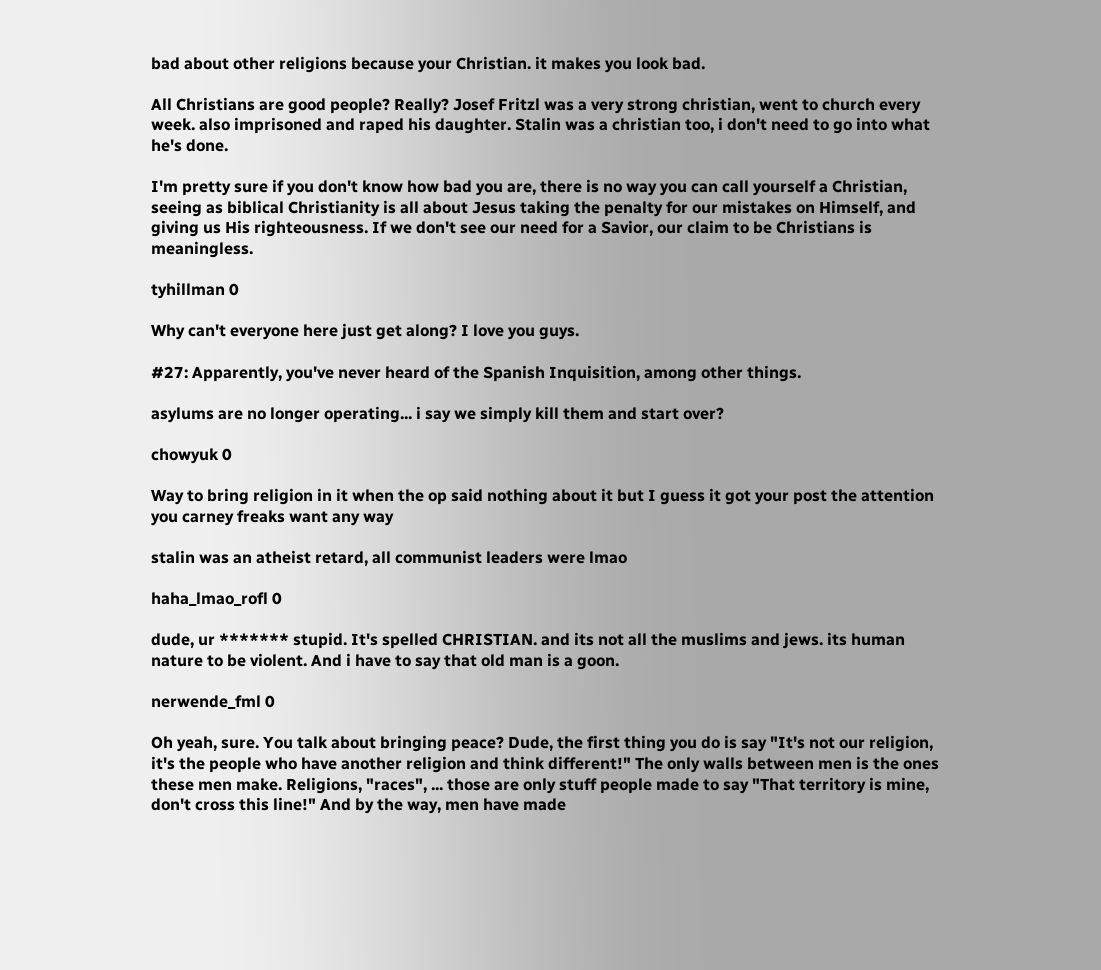bad about other religions because your Christian. it makes you look bad.

All Christians are good people? Really? Josef Fritzl was a very strong christian, went to church every week. also imprisoned and raped his daughter. Stalin was a christian too, i don't need to go into what he's done.

I'm pretty sure if you don't know how bad you are, there is no way you can call yourself a Christian, seeing as biblical Christianity is all about Jesus taking the penalty for our mistakes on Himself, and giving us His righteousness. If we don't see our need for a Savior, our claim to be Christians is meaningless.

tyhillman 0

Why can't everyone here just get along? I love you guys.

#27: Apparently, you've never heard of the Spanish Inquisition, among other things.

asylums are no longer operating... i say we simply kill them and start over?

chowyuk 0

Way to bring religion in it when the op said nothing about it but I guess it got your post the attention you carney freaks want any way

stalin was an atheist retard, all communist leaders were lmao

haha_lmao_rofl 0

dude, ur ******* stupid. It's spelled CHRISTIAN. and its not all the muslims and jews. its human nature to be violent. And i have to say that old man is a goon.

nerwende_fml 0

Oh yeah, sure. You talk about bringing peace? Dude, the first thing you do is say "It's not our religion, it's the people who have another religion and think different!" The only walls between men is the ones these men make. Religions, "races", ... those are only stuff people made to say "That territory is mine, don't cross this line!" And by the way, men have made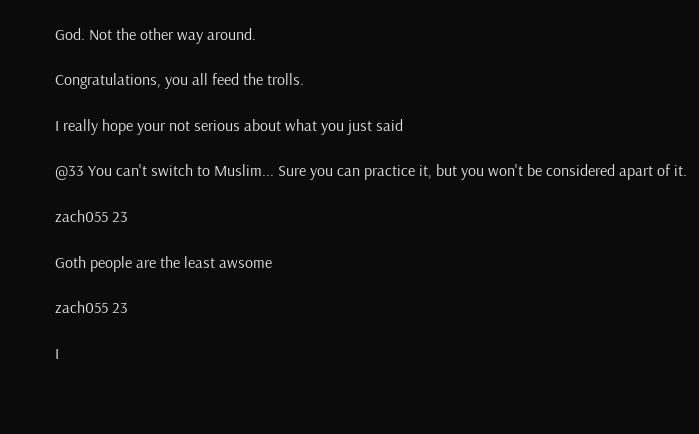God. Not the other way around.

Congratulations, you all feed the trolls.

I really hope your not serious about what you just said

@33 You can't switch to Muslim... Sure you can practice it, but you won't be considered apart of it.

zach055 23

Goth people are the least awsome

zach055 23

I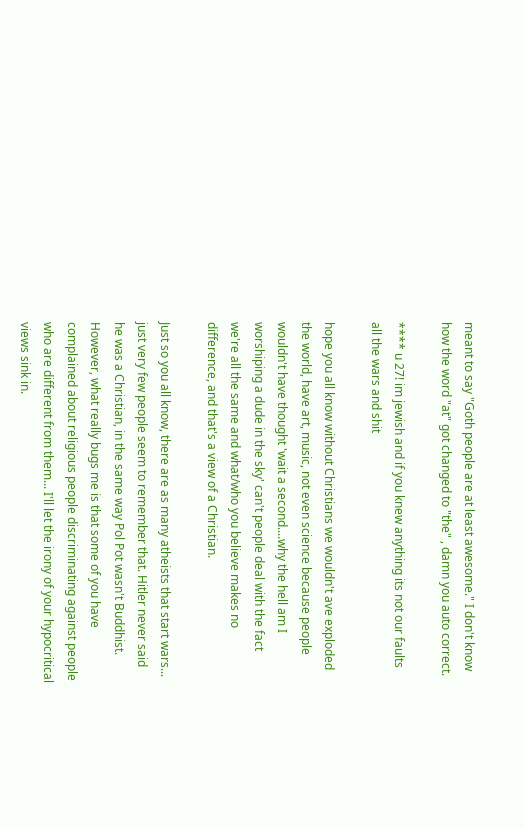meant to say "Goth people are at least awesome." I don't know how the word "at" got changed to "the" , damn you auto correct.

**** u 27! im jewish and if you knew anything its not our faults all the wars and shit

hope you all know without Christians we wouldn't ave exploded the world, have art, music, not even science because people wouldn't have thought 'wait a second....why the hell am I worshiping a dude in the sky' can't people deal with the fact we're all the same and what/who you believe makes no difference, and that's a view of a Christian.

Just so you all know, there are as many atheists that start wars... just very few people seem to remember that. Hitler never said he was a Christian, in the same way Pol Pot wasn't Buddhist. However, what really bugs me is that some of you have complained about religious people discriminating against people who are different from them... I'll let the irony of your hypocritical views sink in.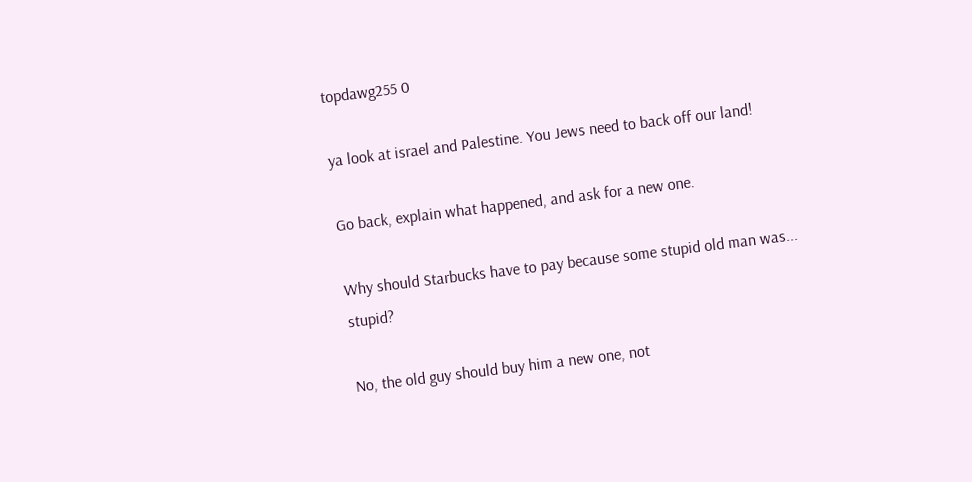topdawg255 0

ya look at israel and Palestine. You Jews need to back off our land!

Go back, explain what happened, and ask for a new one.

Why should Starbucks have to pay because some stupid old man was... stupid?

No, the old guy should buy him a new one, not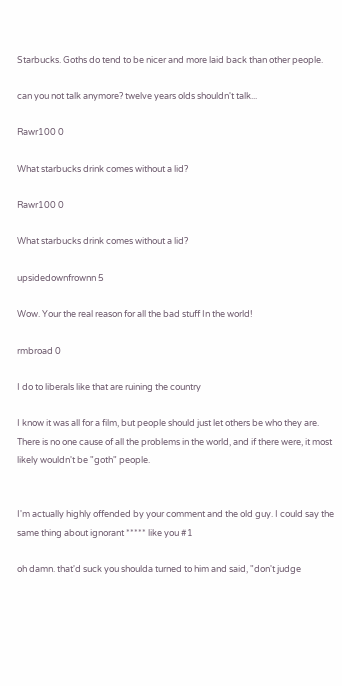Starbucks. Goths do tend to be nicer and more laid back than other people.

can you not talk anymore? twelve years olds shouldn't talk...

Rawr100 0

What starbucks drink comes without a lid?

Rawr100 0

What starbucks drink comes without a lid?

upsidedownfrownn 5

Wow. Your the real reason for all the bad stuff In the world!

rmbroad 0

I do to liberals like that are ruining the country

I know it was all for a film, but people should just let others be who they are. There is no one cause of all the problems in the world, and if there were, it most likely wouldn't be "goth" people.


I'm actually highly offended by your comment and the old guy. I could say the same thing about ignorant ***** like you #1

oh damn. that'd suck you shoulda turned to him and said, "don't judge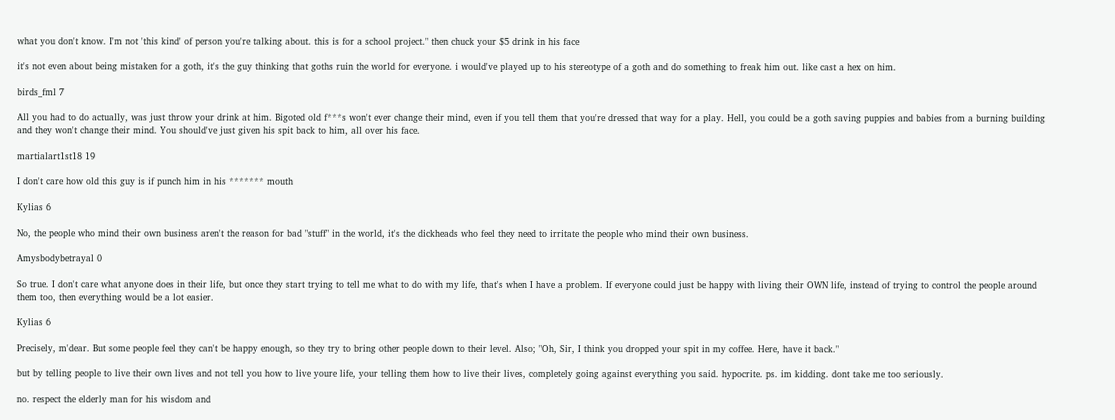what you don't know. I'm not 'this kind' of person you're talking about. this is for a school project." then chuck your $5 drink in his face

it's not even about being mistaken for a goth, it's the guy thinking that goths ruin the world for everyone. i would've played up to his stereotype of a goth and do something to freak him out. like cast a hex on him.

birds_fml 7

All you had to do actually, was just throw your drink at him. Bigoted old f***s won't ever change their mind, even if you tell them that you're dressed that way for a play. Hell, you could be a goth saving puppies and babies from a burning building and they won't change their mind. You should've just given his spit back to him, all over his face.

martialart1st18 19

I don't care how old this guy is if punch him in his ******* mouth

Kylias 6

No, the people who mind their own business aren't the reason for bad "stuff" in the world, it's the dickheads who feel they need to irritate the people who mind their own business.

Amysbodybetrayal 0

So true. I don't care what anyone does in their life, but once they start trying to tell me what to do with my life, that's when I have a problem. If everyone could just be happy with living their OWN life, instead of trying to control the people around them too, then everything would be a lot easier.

Kylias 6

Precisely, m'dear. But some people feel they can't be happy enough, so they try to bring other people down to their level. Also; "Oh, Sir, I think you dropped your spit in my coffee. Here, have it back."

but by telling people to live their own lives and not tell you how to live youre life, your telling them how to live their lives, completely going against everything you said. hypocrite. ps. im kidding. dont take me too seriously.

no. respect the elderly man for his wisdom and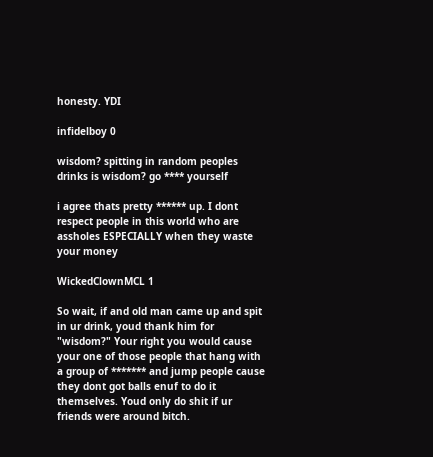honesty. YDI

infidelboy 0

wisdom? spitting in random peoples drinks is wisdom? go **** yourself

i agree thats pretty ****** up. I dont respect people in this world who are assholes ESPECIALLY when they waste your money

WickedClownMCL 1

So wait, if and old man came up and spit in ur drink, youd thank him for "wisdom?" Your right you would cause your one of those people that hang with a group of ******* and jump people cause they dont got balls enuf to do it themselves. Youd only do shit if ur friends were around bitch.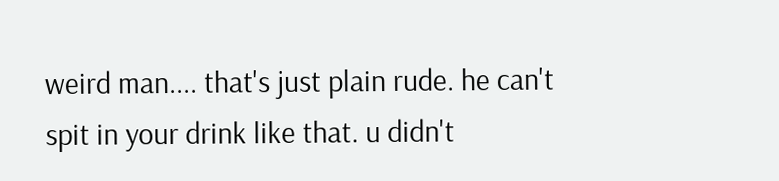weird man.... that's just plain rude. he can't spit in your drink like that. u didn't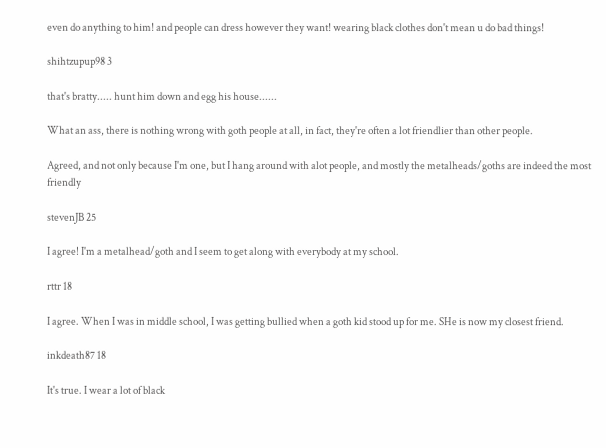even do anything to him! and people can dress however they want! wearing black clothes don't mean u do bad things!

shihtzupup98 3

that's bratty..... hunt him down and egg his house......

What an ass, there is nothing wrong with goth people at all, in fact, they're often a lot friendlier than other people.

Agreed, and not only because I'm one, but I hang around with alot people, and mostly the metalheads/goths are indeed the most friendly

stevenJB 25

I agree! I'm a metalhead/goth and I seem to get along with everybody at my school.

rttr 18

I agree. When I was in middle school, I was getting bullied when a goth kid stood up for me. SHe is now my closest friend.

inkdeath87 18

It's true. I wear a lot of black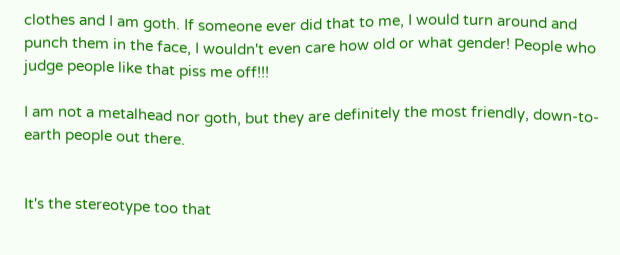clothes and I am goth. If someone ever did that to me, I would turn around and punch them in the face, I wouldn't even care how old or what gender! People who judge people like that piss me off!!!

I am not a metalhead nor goth, but they are definitely the most friendly, down-to-earth people out there.


It's the stereotype too that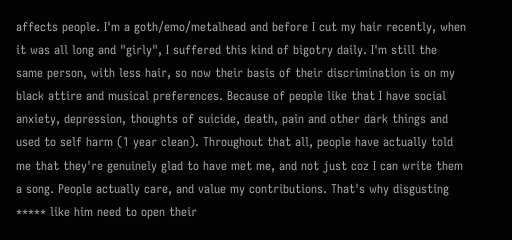affects people. I'm a goth/emo/metalhead and before I cut my hair recently, when it was all long and "girly", I suffered this kind of bigotry daily. I'm still the same person, with less hair, so now their basis of their discrimination is on my black attire and musical preferences. Because of people like that I have social anxiety, depression, thoughts of suicide, death, pain and other dark things and used to self harm (1 year clean). Throughout that all, people have actually told me that they're genuinely glad to have met me, and not just coz I can write them a song. People actually care, and value my contributions. That's why disgusting ***** like him need to open their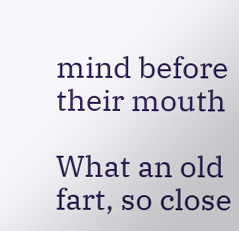mind before their mouth

What an old fart, so close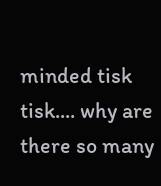minded tisk tisk.... why are there so many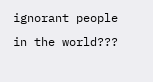ignorant people in the world???